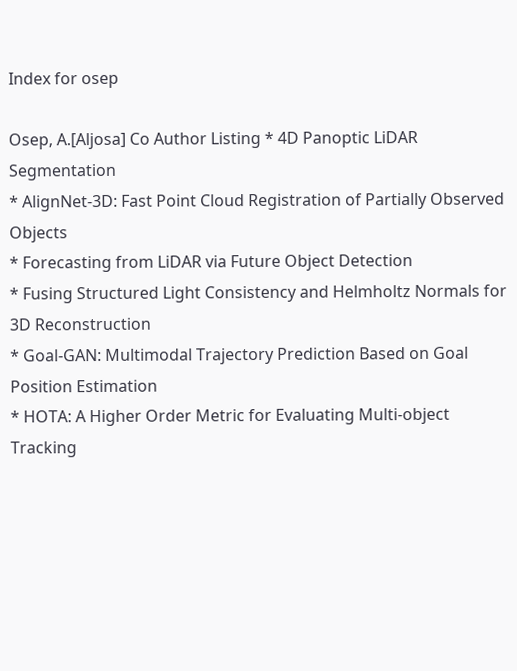Index for osep

Osep, A.[Aljosa] Co Author Listing * 4D Panoptic LiDAR Segmentation
* AlignNet-3D: Fast Point Cloud Registration of Partially Observed Objects
* Forecasting from LiDAR via Future Object Detection
* Fusing Structured Light Consistency and Helmholtz Normals for 3D Reconstruction
* Goal-GAN: Multimodal Trajectory Prediction Based on Goal Position Estimation
* HOTA: A Higher Order Metric for Evaluating Multi-object Tracking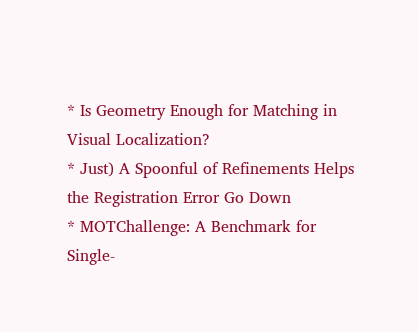* Is Geometry Enough for Matching in Visual Localization?
* Just) A Spoonful of Refinements Helps the Registration Error Go Down
* MOTChallenge: A Benchmark for Single-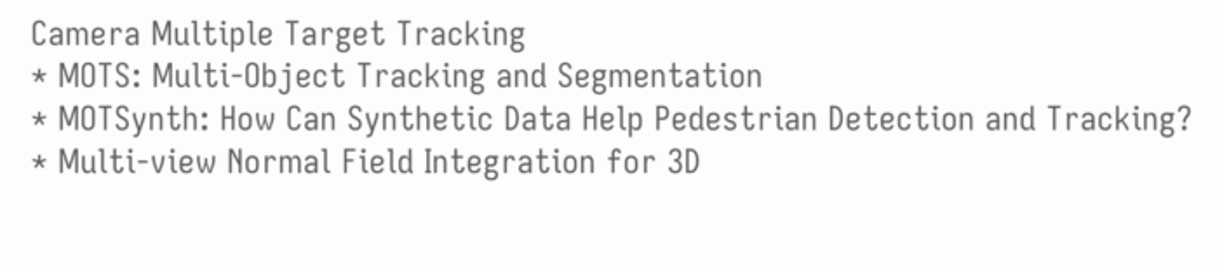Camera Multiple Target Tracking
* MOTS: Multi-Object Tracking and Segmentation
* MOTSynth: How Can Synthetic Data Help Pedestrian Detection and Tracking?
* Multi-view Normal Field Integration for 3D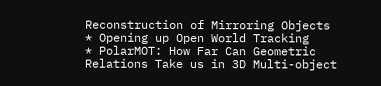Reconstruction of Mirroring Objects
* Opening up Open World Tracking
* PolarMOT: How Far Can Geometric Relations Take us in 3D Multi-object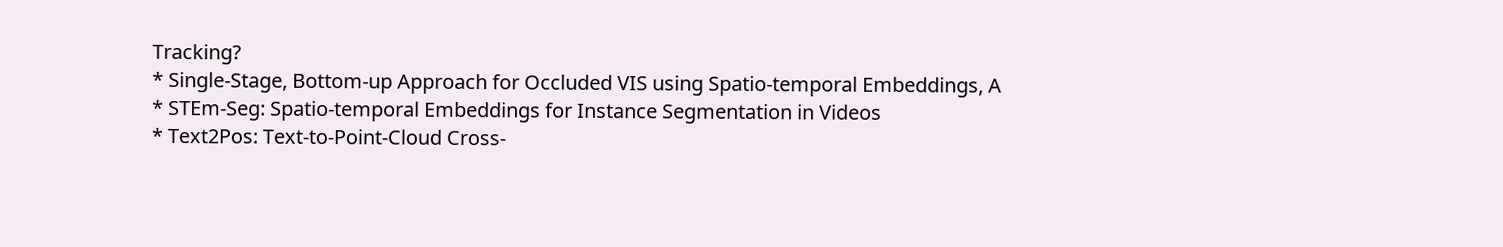Tracking?
* Single-Stage, Bottom-up Approach for Occluded VIS using Spatio-temporal Embeddings, A
* STEm-Seg: Spatio-temporal Embeddings for Instance Segmentation in Videos
* Text2Pos: Text-to-Point-Cloud Cross-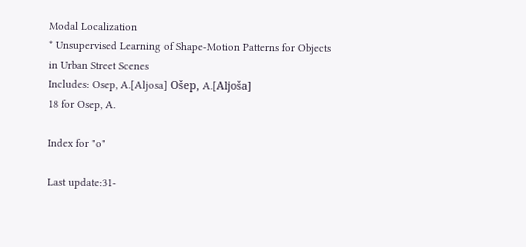Modal Localization
* Unsupervised Learning of Shape-Motion Patterns for Objects in Urban Street Scenes
Includes: Osep, A.[Aljosa] Ošep, A.[Aljoša]
18 for Osep, A.

Index for "o"

Last update:31-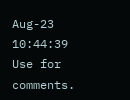Aug-23 10:44:39
Use for comments.